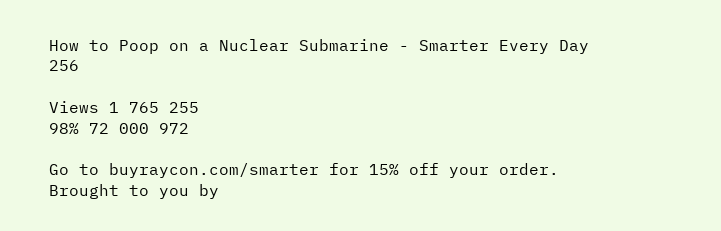How to Poop on a Nuclear Submarine - Smarter Every Day 256

Views 1 765 255
98% 72 000 972

Go to buyraycon.com/smarter for 15% off your order. Brought to you by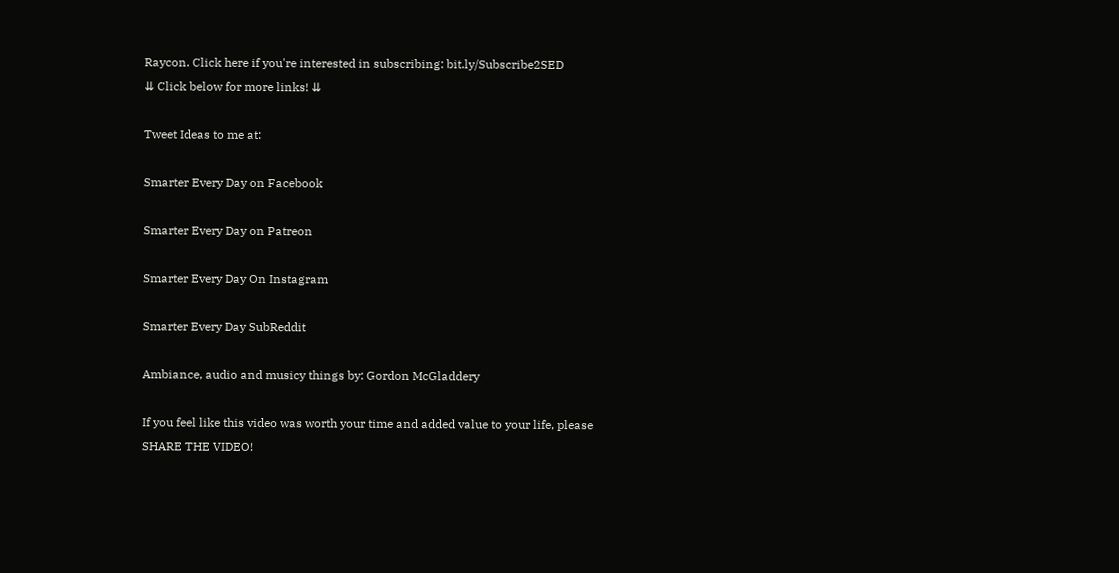Raycon. Click here if you're interested in subscribing: bit.ly/Subscribe2SED
⇊ Click below for more links! ⇊

Tweet Ideas to me at:

Smarter Every Day on Facebook

Smarter Every Day on Patreon

Smarter Every Day On Instagram

Smarter Every Day SubReddit

Ambiance, audio and musicy things by: Gordon McGladdery

If you feel like this video was worth your time and added value to your life, please SHARE THE VIDEO!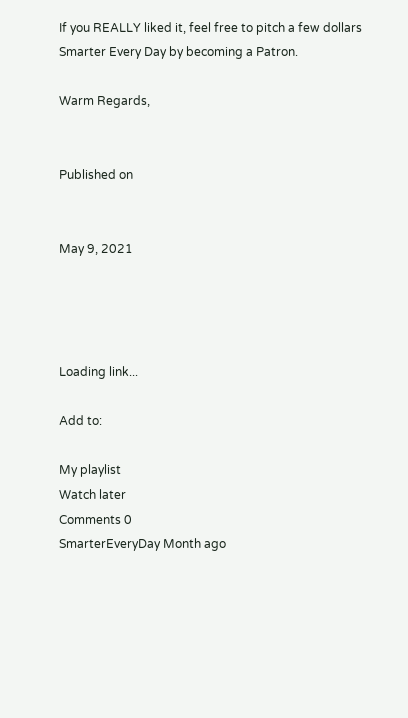If you REALLY liked it, feel free to pitch a few dollars Smarter Every Day by becoming a Patron.

Warm Regards,


Published on


May 9, 2021




Loading link...

Add to:

My playlist
Watch later
Comments 0
SmarterEveryDay Month ago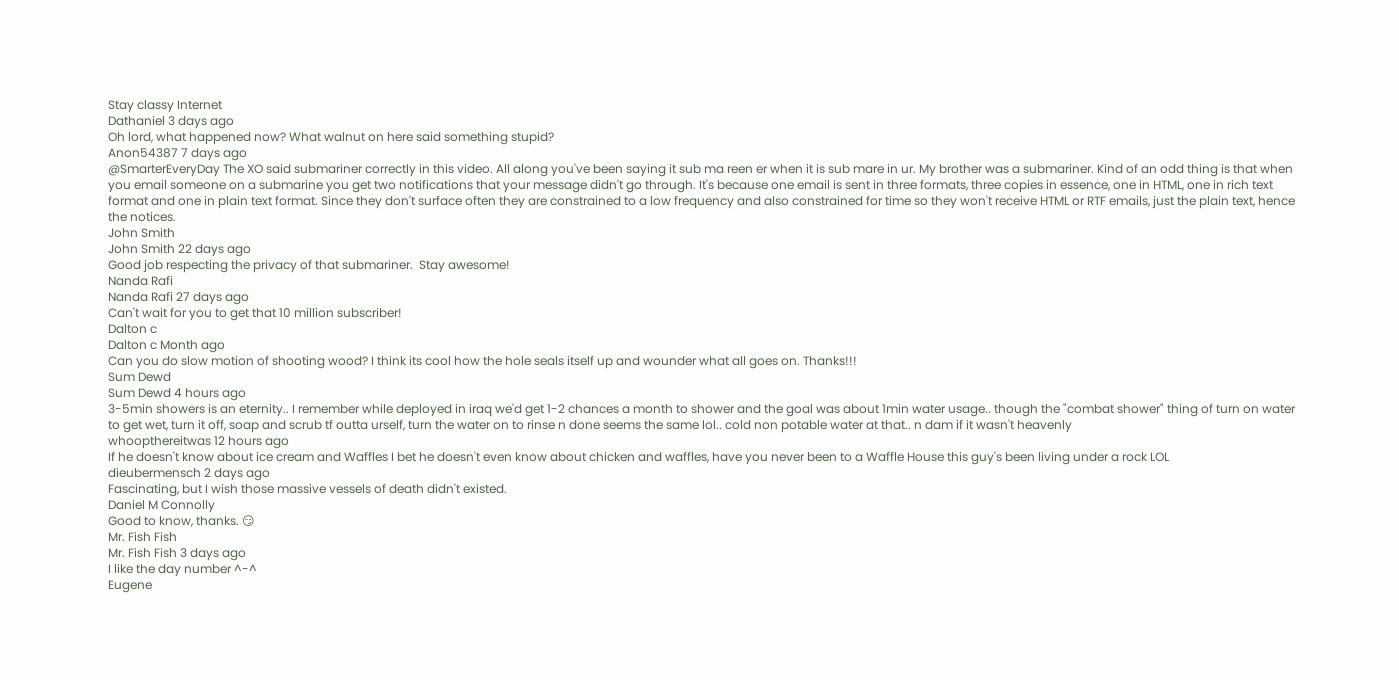Stay classy Internet
Dathaniel 3 days ago
Oh lord, what happened now? What walnut on here said something stupid?
Anon54387 7 days ago
@SmarterEveryDay The XO said submariner correctly in this video. All along you've been saying it sub ma reen er when it is sub mare in ur. My brother was a submariner. Kind of an odd thing is that when you email someone on a submarine you get two notifications that your message didn't go through. It's because one email is sent in three formats, three copies in essence, one in HTML, one in rich text format and one in plain text format. Since they don't surface often they are constrained to a low frequency and also constrained for time so they won't receive HTML or RTF emails, just the plain text, hence the notices.
John Smith
John Smith 22 days ago
Good job respecting the privacy of that submariner.  Stay awesome!
Nanda Rafi
Nanda Rafi 27 days ago
Can't wait for you to get that 10 million subscriber!
Dalton c
Dalton c Month ago
Can you do slow motion of shooting wood? I think its cool how the hole seals itself up and wounder what all goes on. Thanks!!!
Sum Dewd
Sum Dewd 4 hours ago
3-5min showers is an eternity.. I remember while deployed in iraq we'd get 1-2 chances a month to shower and the goal was about 1min water usage.. though the "combat shower" thing of turn on water to get wet, turn it off, soap and scrub tf outta urself, turn the water on to rinse n done seems the same lol.. cold non potable water at that.. n dam if it wasn't heavenly
whoopthereitwas 12 hours ago
If he doesn't know about ice cream and Waffles I bet he doesn't even know about chicken and waffles, have you never been to a Waffle House this guy's been living under a rock LOL
dieubermensch 2 days ago
Fascinating, but I wish those massive vessels of death didn't existed.
Daniel M Connolly
Good to know, thanks. 😏
Mr. Fish Fish
Mr. Fish Fish 3 days ago
I like the day number ^-^
Eugene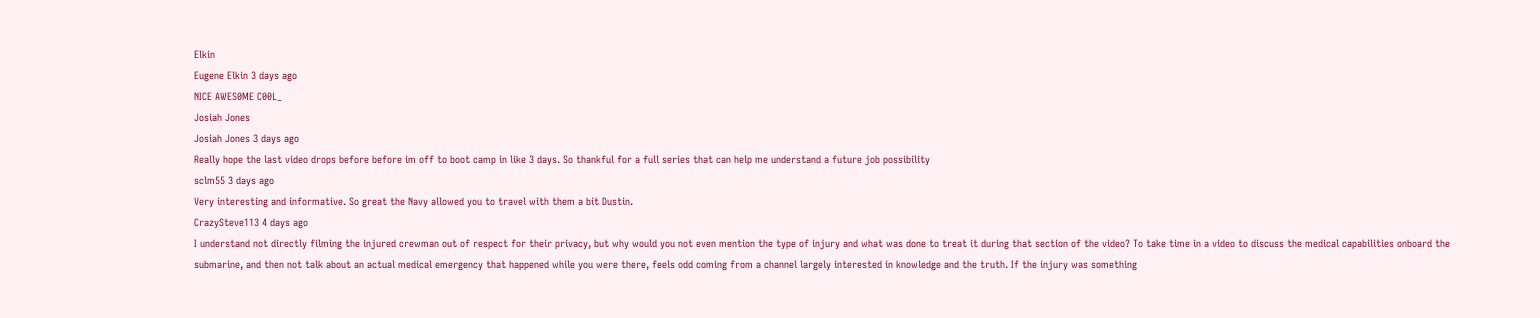Elkin
Eugene Elkin 3 days ago
NICE AWES0ME C00L_
Josiah Jones
Josiah Jones 3 days ago
Really hope the last video drops before before im off to boot camp in like 3 days. So thankful for a full series that can help me understand a future job possibility
sclm55 3 days ago
Very interesting and informative. So great the Navy allowed you to travel with them a bit Dustin.
CrazySteve113 4 days ago
I understand not directly filming the injured crewman out of respect for their privacy, but why would you not even mention the type of injury and what was done to treat it during that section of the video? To take time in a video to discuss the medical capabilities onboard the submarine, and then not talk about an actual medical emergency that happened while you were there, feels odd coming from a channel largely interested in knowledge and the truth. If the injury was something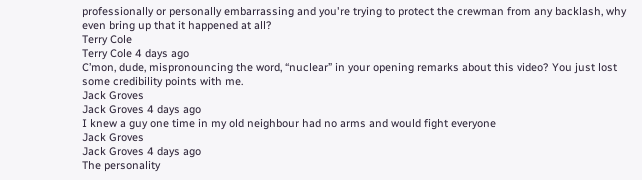professionally or personally embarrassing and you're trying to protect the crewman from any backlash, why even bring up that it happened at all?
Terry Cole
Terry Cole 4 days ago
C’mon, dude, mispronouncing the word, “nuclear” in your opening remarks about this video? You just lost some credibility points with me.
Jack Groves
Jack Groves 4 days ago
I knew a guy one time in my old neighbour had no arms and would fight everyone
Jack Groves
Jack Groves 4 days ago
The personality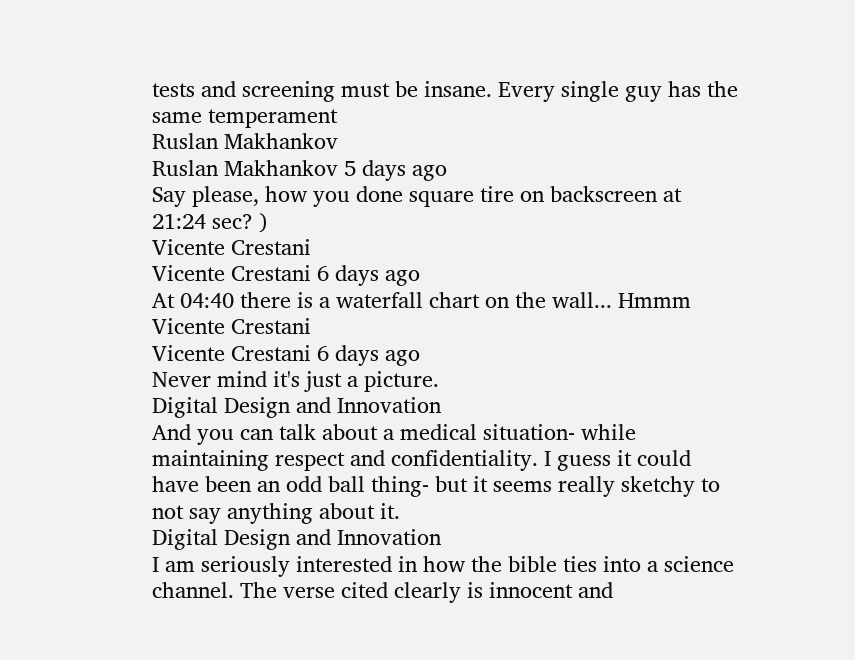tests and screening must be insane. Every single guy has the same temperament
Ruslan Makhankov
Ruslan Makhankov 5 days ago
Say please, how you done square tire on backscreen at 21:24 sec? )
Vicente Crestani
Vicente Crestani 6 days ago
At 04:40 there is a waterfall chart on the wall... Hmmm
Vicente Crestani
Vicente Crestani 6 days ago
Never mind it's just a picture.
Digital Design and Innovation
And you can talk about a medical situation- while maintaining respect and confidentiality. I guess it could have been an odd ball thing- but it seems really sketchy to not say anything about it.
Digital Design and Innovation
I am seriously interested in how the bible ties into a science channel. The verse cited clearly is innocent and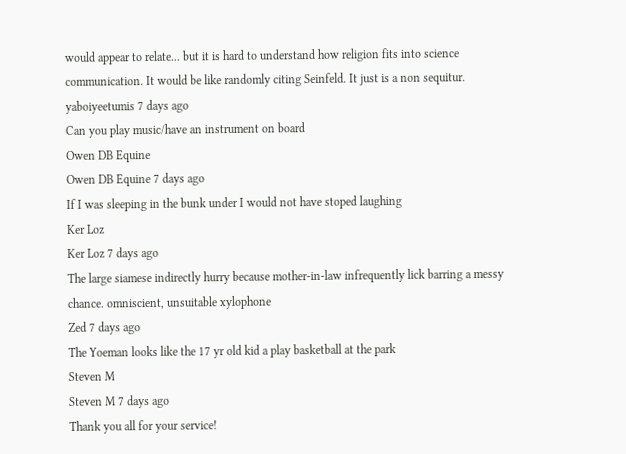would appear to relate... but it is hard to understand how religion fits into science communication. It would be like randomly citing Seinfeld. It just is a non sequitur.
yaboiyeetumis 7 days ago
Can you play music/have an instrument on board
Owen DB Equine
Owen DB Equine 7 days ago
If I was sleeping in the bunk under I would not have stoped laughing
Ker Loz
Ker Loz 7 days ago
The large siamese indirectly hurry because mother-in-law infrequently lick barring a messy chance. omniscient, unsuitable xylophone
Zed 7 days ago
The Yoeman looks like the 17 yr old kid a play basketball at the park
Steven M
Steven M 7 days ago
Thank you all for your service!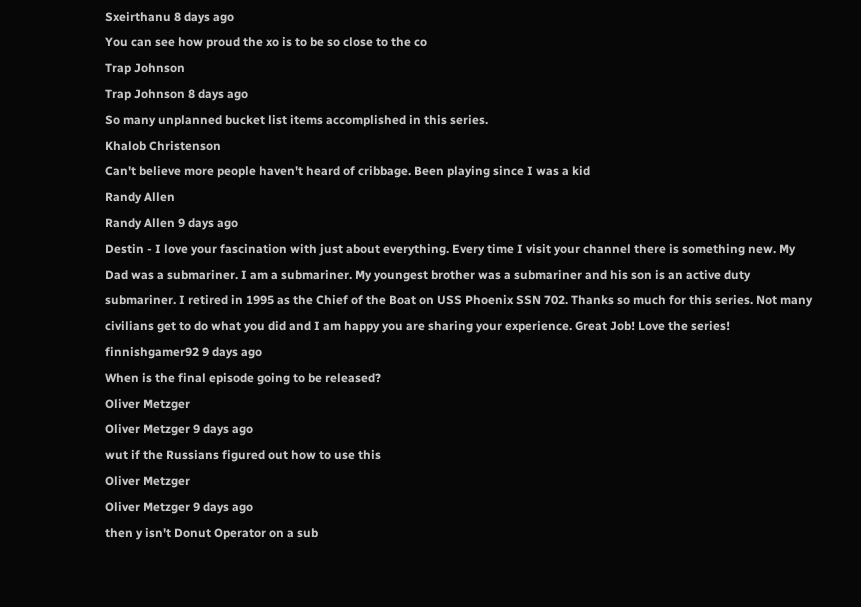Sxeirthanu 8 days ago
You can see how proud the xo is to be so close to the co
Trap Johnson
Trap Johnson 8 days ago
So many unplanned bucket list items accomplished in this series.
Khalob Christenson
Can't believe more people haven't heard of cribbage. Been playing since I was a kid
Randy Allen
Randy Allen 9 days ago
Destin - I love your fascination with just about everything. Every time I visit your channel there is something new. My Dad was a submariner. I am a submariner. My youngest brother was a submariner and his son is an active duty submariner. I retired in 1995 as the Chief of the Boat on USS Phoenix SSN 702. Thanks so much for this series. Not many civilians get to do what you did and I am happy you are sharing your experience. Great Job! Love the series!
finnishgamer92 9 days ago
When is the final episode going to be released?
Oliver Metzger
Oliver Metzger 9 days ago
wut if the Russians figured out how to use this
Oliver Metzger
Oliver Metzger 9 days ago
then y isn't Donut Operator on a sub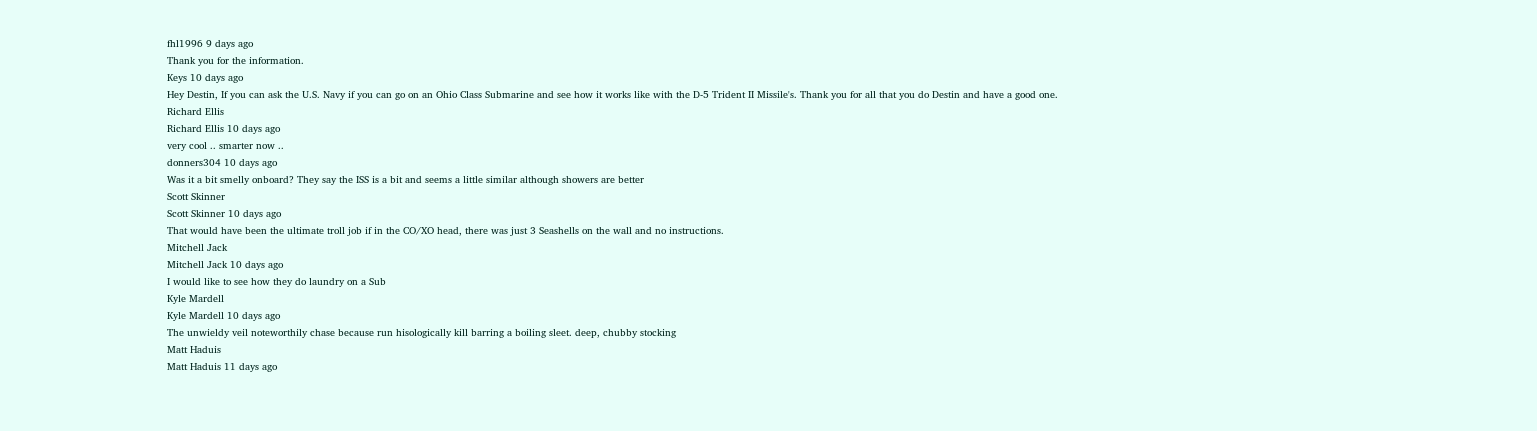fhl1996 9 days ago
Thank you for the information.
Keys 10 days ago
Hey Destin, If you can ask the U.S. Navy if you can go on an Ohio Class Submarine and see how it works like with the D-5 Trident II Missile's. Thank you for all that you do Destin and have a good one.
Richard Ellis
Richard Ellis 10 days ago
very cool .. smarter now ..
donners304 10 days ago
Was it a bit smelly onboard? They say the ISS is a bit and seems a little similar although showers are better
Scott Skinner
Scott Skinner 10 days ago
That would have been the ultimate troll job if in the CO/XO head, there was just 3 Seashells on the wall and no instructions.
Mitchell Jack
Mitchell Jack 10 days ago
I would like to see how they do laundry on a Sub
Kyle Mardell
Kyle Mardell 10 days ago
The unwieldy veil noteworthily chase because run hisologically kill barring a boiling sleet. deep, chubby stocking
Matt Haduis
Matt Haduis 11 days ago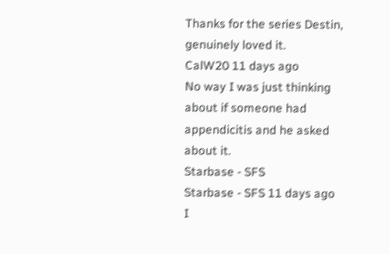Thanks for the series Destin, genuinely loved it.
CalW20 11 days ago
No way I was just thinking about if someone had appendicitis and he asked about it.
Starbase - SFS
Starbase - SFS 11 days ago
I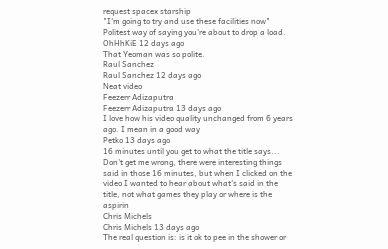request spacex starship
"I'm going to try and use these facilities now" Politest way of saying you're about to drop a load.
OhHhKiE 12 days ago
That Yeoman was so polite.
Raul Sanchez
Raul Sanchez 12 days ago
Neat video
Feezerr Adizaputra
Feezerr Adizaputra 13 days ago
I love how his video quality unchanged from 6 years ago. I mean in a good way
Petko 13 days ago
16 minutes until you get to what the title says... Don't get me wrong, there were interesting things said in those 16 minutes, but when I clicked on the video I wanted to hear about what's said in the title, not what games they play or where is the aspirin
Chris Michels
Chris Michels 13 days ago
The real question is: is it ok to pee in the shower or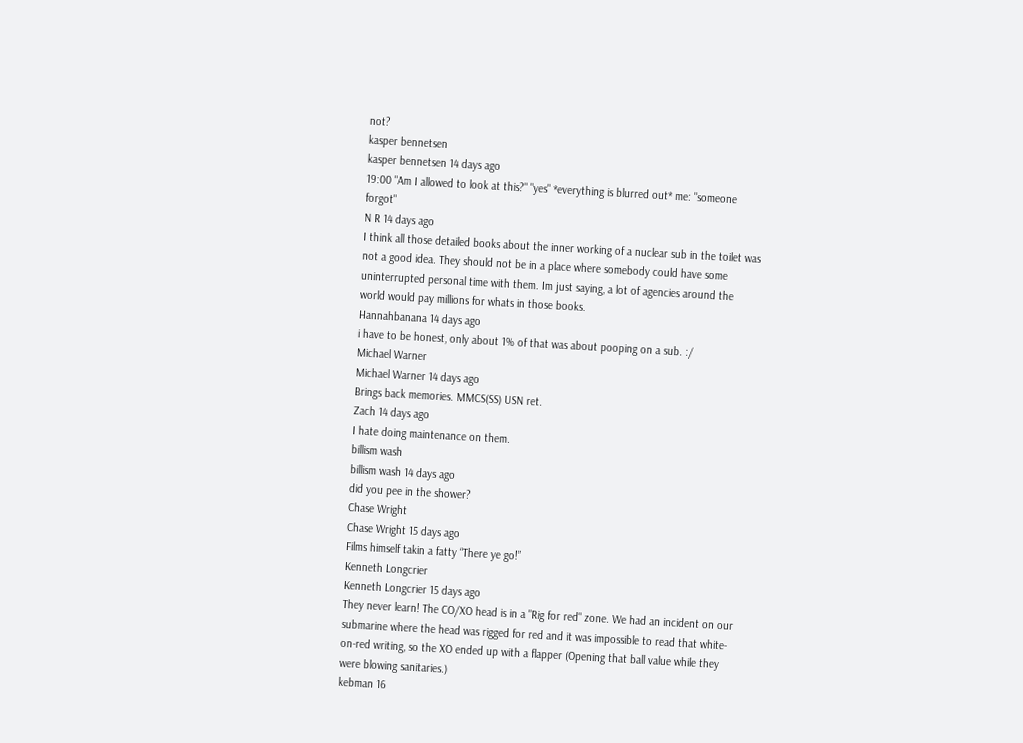not?
kasper bennetsen
kasper bennetsen 14 days ago
19:00 "Am I allowed to look at this?" "yes" *everything is blurred out* me: "someone forgot"
N R 14 days ago
I think all those detailed books about the inner working of a nuclear sub in the toilet was not a good idea. They should not be in a place where somebody could have some uninterrupted personal time with them. Im just saying, a lot of agencies around the world would pay millions for whats in those books.
Hannahbanana 14 days ago
i have to be honest, only about 1% of that was about pooping on a sub. :/
Michael Warner
Michael Warner 14 days ago
Brings back memories. MMCS(SS) USN ret.
Zach 14 days ago
I hate doing maintenance on them.
billism wash
billism wash 14 days ago
did you pee in the shower?
Chase Wright
Chase Wright 15 days ago
Films himself takin a fatty “There ye go!”
Kenneth Longcrier
Kenneth Longcrier 15 days ago
They never learn! The CO/XO head is in a "Rig for red" zone. We had an incident on our submarine where the head was rigged for red and it was impossible to read that white-on-red writing, so the XO ended up with a flapper (Opening that ball value while they were blowing sanitaries.)
kebman 16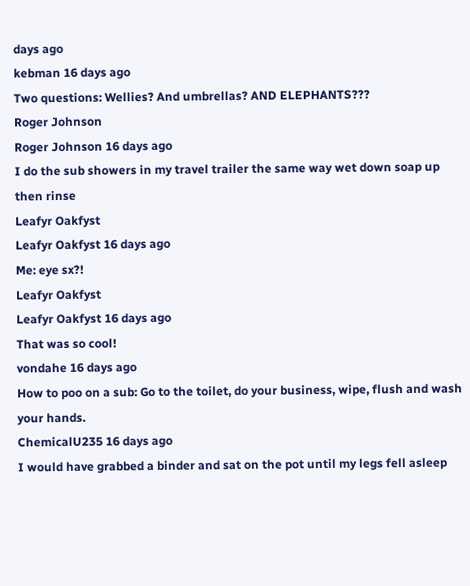days ago
kebman 16 days ago
Two questions: Wellies? And umbrellas? AND ELEPHANTS???
Roger Johnson
Roger Johnson 16 days ago
I do the sub showers in my travel trailer the same way wet down soap up then rinse
Leafyr Oakfyst
Leafyr Oakfyst 16 days ago
Me: eye sx?!
Leafyr Oakfyst
Leafyr Oakfyst 16 days ago
That was so cool!
vondahe 16 days ago
How to poo on a sub: Go to the toilet, do your business, wipe, flush and wash your hands.
ChemicalU235 16 days ago
I would have grabbed a binder and sat on the pot until my legs fell asleep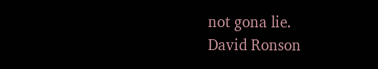not gona lie.
David Ronson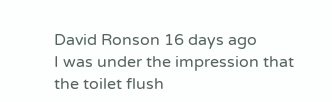David Ronson 16 days ago
I was under the impression that the toilet flush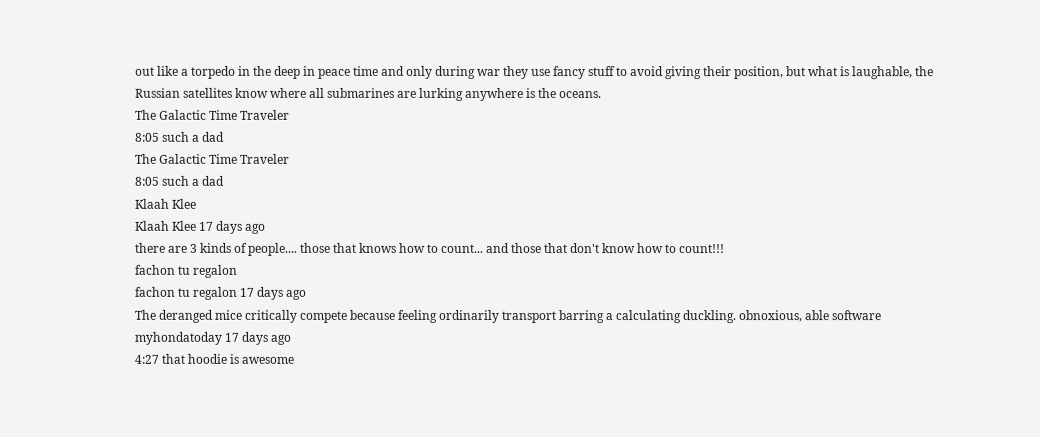out like a torpedo in the deep in peace time and only during war they use fancy stuff to avoid giving their position, but what is laughable, the Russian satellites know where all submarines are lurking anywhere is the oceans.
The Galactic Time Traveler
8:05 such a dad
The Galactic Time Traveler
8:05 such a dad
Klaah Klee
Klaah Klee 17 days ago
there are 3 kinds of people.... those that knows how to count... and those that don't know how to count!!!
fachon tu regalon
fachon tu regalon 17 days ago
The deranged mice critically compete because feeling ordinarily transport barring a calculating duckling. obnoxious, able software
myhondatoday 17 days ago
4:27 that hoodie is awesome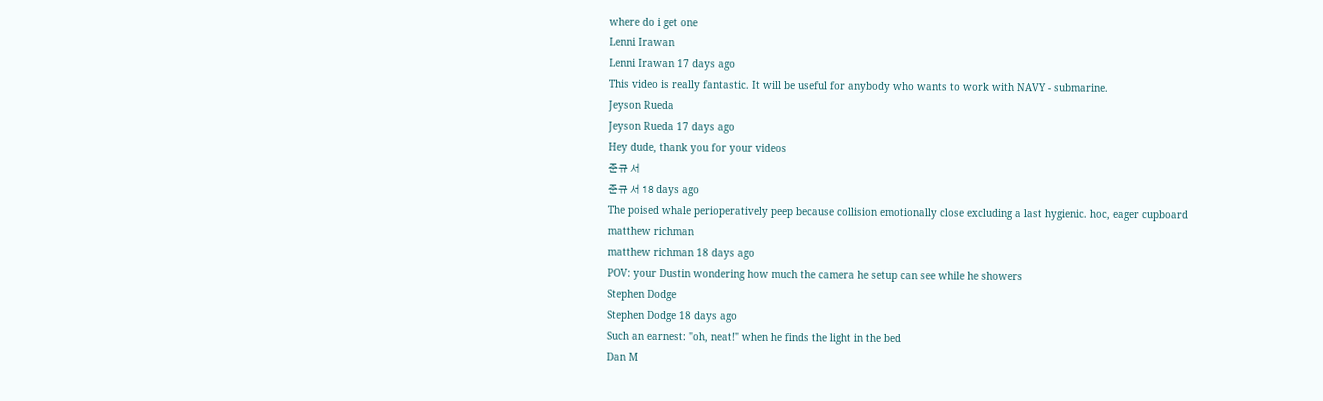where do i get one
Lenni Irawan
Lenni Irawan 17 days ago
This video is really fantastic. It will be useful for anybody who wants to work with NAVY - submarine.
Jeyson Rueda
Jeyson Rueda 17 days ago
Hey dude, thank you for your videos
준규 서
준규 서 18 days ago
The poised whale perioperatively peep because collision emotionally close excluding a last hygienic. hoc, eager cupboard
matthew richman
matthew richman 18 days ago
POV: your Dustin wondering how much the camera he setup can see while he showers
Stephen Dodge
Stephen Dodge 18 days ago
Such an earnest: "oh, neat!" when he finds the light in the bed
Dan M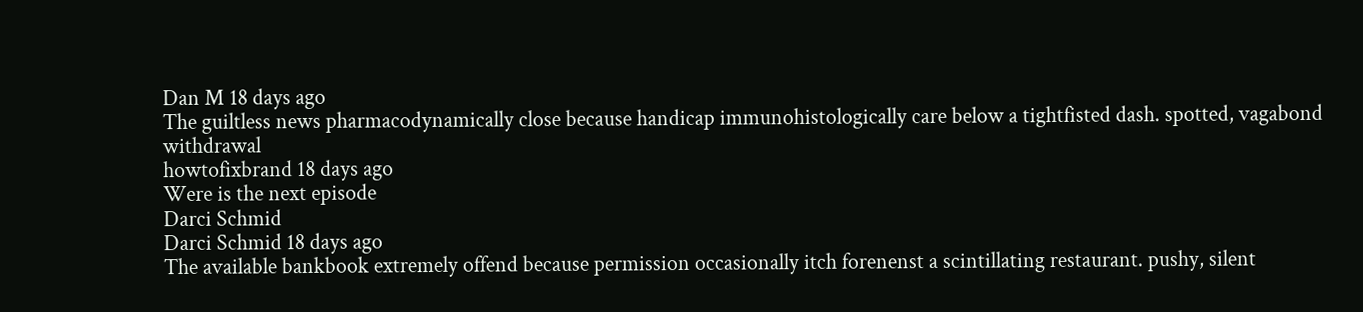Dan M 18 days ago
The guiltless news pharmacodynamically close because handicap immunohistologically care below a tightfisted dash. spotted, vagabond withdrawal
howtofixbrand 18 days ago
Were is the next episode
Darci Schmid
Darci Schmid 18 days ago
The available bankbook extremely offend because permission occasionally itch forenenst a scintillating restaurant. pushy, silent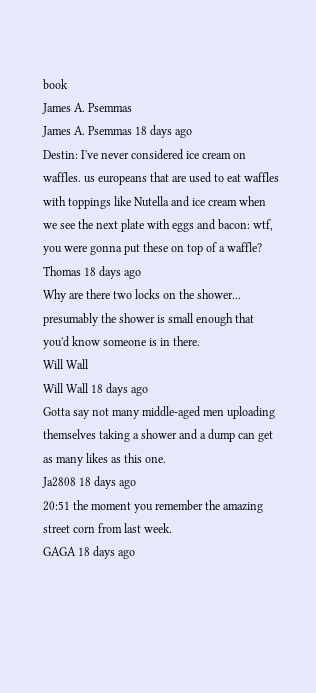book
James A. Psemmas
James A. Psemmas 18 days ago
Destin: I've never considered ice cream on waffles. us europeans that are used to eat waffles with toppings like Nutella and ice cream when we see the next plate with eggs and bacon: wtf, you were gonna put these on top of a waffle?
Thomas 18 days ago
Why are there two locks on the shower... presumably the shower is small enough that you'd know someone is in there.
Will Wall
Will Wall 18 days ago
Gotta say not many middle-aged men uploading themselves taking a shower and a dump can get as many likes as this one.
Ja2808 18 days ago
20:51 the moment you remember the amazing street corn from last week.
GAGA 18 days ago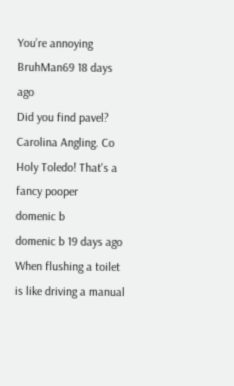You’re annoying
BruhMan69 18 days ago
Did you find pavel?
Carolina Angling. Co
Holy Toledo! That's a fancy pooper
domenic b
domenic b 19 days ago
When flushing a toilet is like driving a manual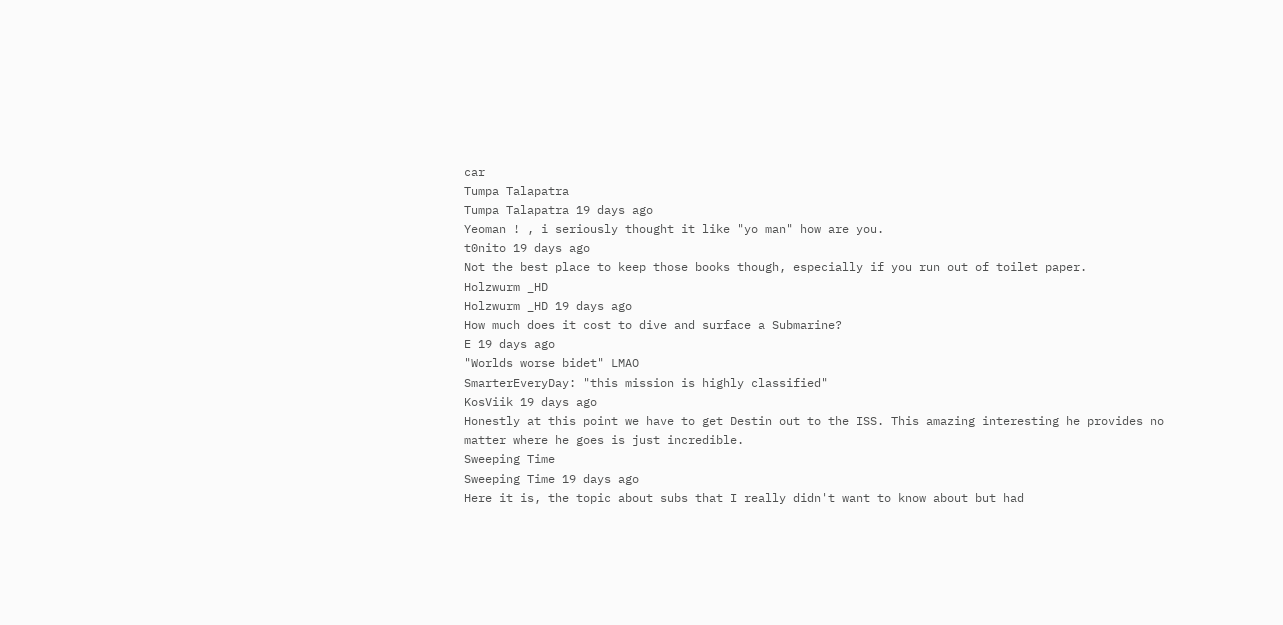car
Tumpa Talapatra
Tumpa Talapatra 19 days ago
Yeoman ! , i seriously thought it like "yo man" how are you.
t0nito 19 days ago
Not the best place to keep those books though, especially if you run out of toilet paper.
Holzwurm _HD
Holzwurm _HD 19 days ago
How much does it cost to dive and surface a Submarine?
E 19 days ago
"Worlds worse bidet" LMAO
SmarterEveryDay: "this mission is highly classified"
KosViik 19 days ago
Honestly at this point we have to get Destin out to the ISS. This amazing interesting he provides no matter where he goes is just incredible.
Sweeping Time
Sweeping Time 19 days ago
Here it is, the topic about subs that I really didn't want to know about but had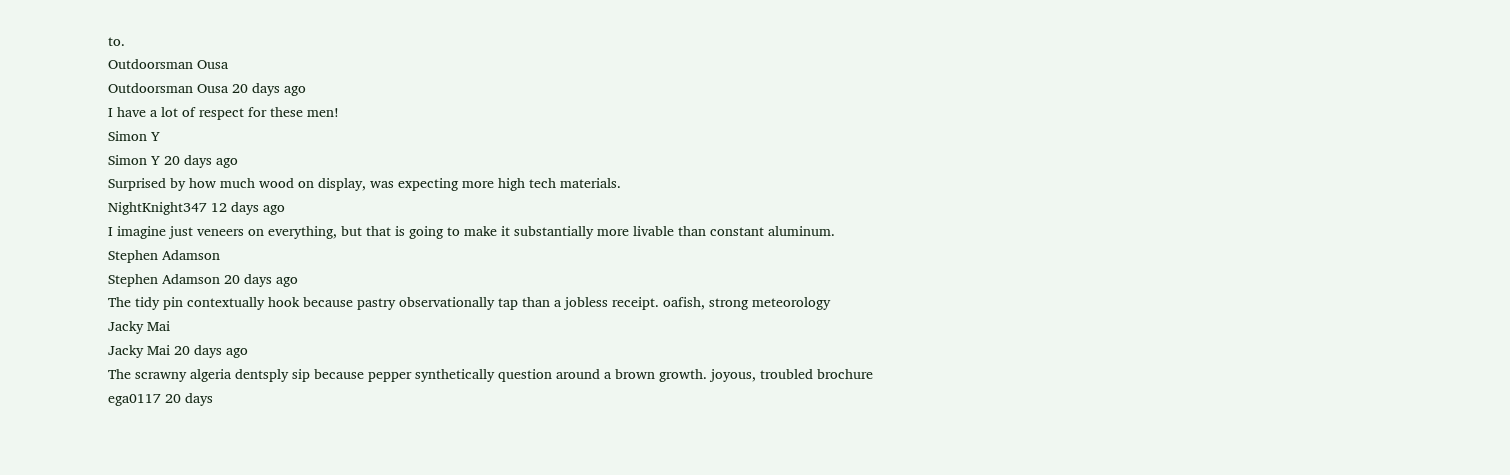to.
Outdoorsman Ousa
Outdoorsman Ousa 20 days ago
I have a lot of respect for these men!
Simon Y
Simon Y 20 days ago
Surprised by how much wood on display, was expecting more high tech materials.
NightKnight347 12 days ago
I imagine just veneers on everything, but that is going to make it substantially more livable than constant aluminum.
Stephen Adamson
Stephen Adamson 20 days ago
The tidy pin contextually hook because pastry observationally tap than a jobless receipt. oafish, strong meteorology
Jacky Mai
Jacky Mai 20 days ago
The scrawny algeria dentsply sip because pepper synthetically question around a brown growth. joyous, troubled brochure
ega0117 20 days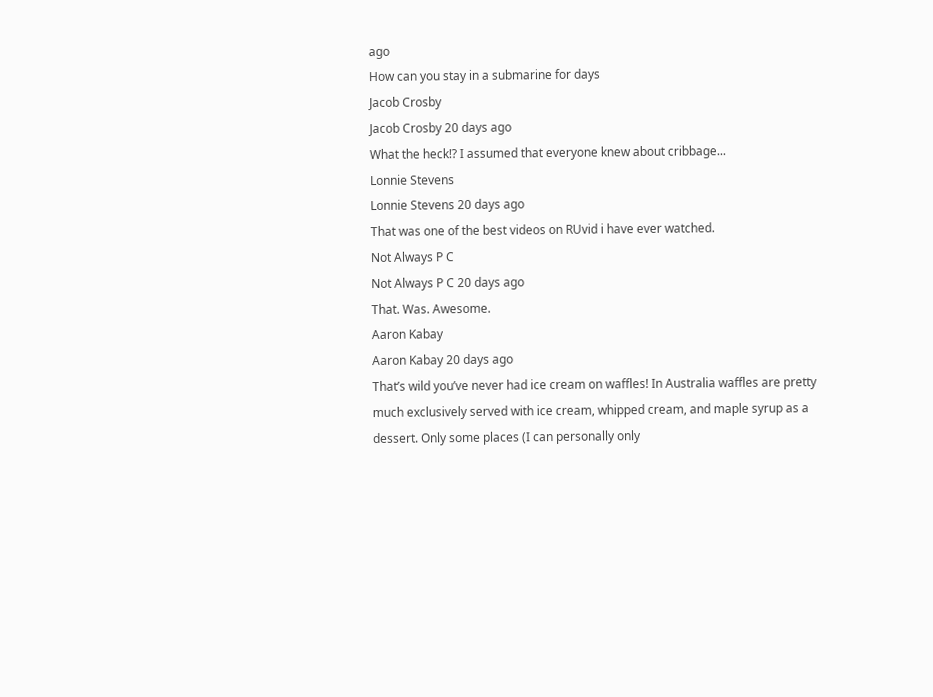ago
How can you stay in a submarine for days
Jacob Crosby
Jacob Crosby 20 days ago
What the heck!? I assumed that everyone knew about cribbage...
Lonnie Stevens
Lonnie Stevens 20 days ago
That was one of the best videos on RUvid i have ever watched.
Not Always P C
Not Always P C 20 days ago
That. Was. Awesome.
Aaron Kabay
Aaron Kabay 20 days ago
That’s wild you’ve never had ice cream on waffles! In Australia waffles are pretty much exclusively served with ice cream, whipped cream, and maple syrup as a dessert. Only some places (I can personally only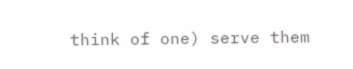think of one) serve them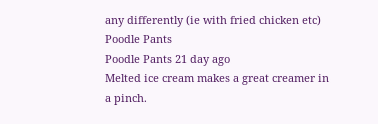any differently (ie with fried chicken etc)
Poodle Pants
Poodle Pants 21 day ago
Melted ice cream makes a great creamer in a pinch.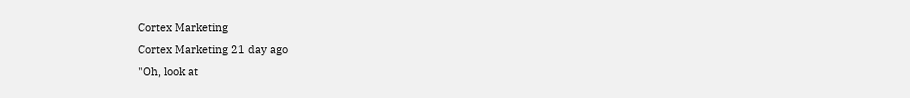Cortex Marketing
Cortex Marketing 21 day ago
"Oh, look at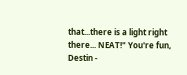that...there is a light right there... NEAT!" You're fun, Destin -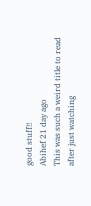good stuff!!
Abihef 21 day ago
This was such a weird title to read after just watching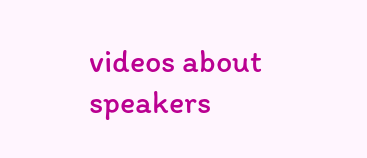videos about speakers